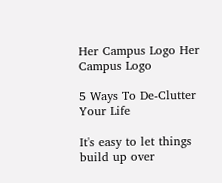Her Campus Logo Her Campus Logo

5 Ways To De-Clutter Your Life

It's easy to let things build up over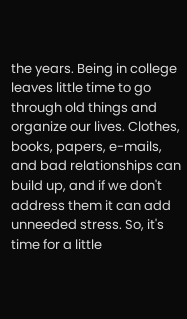the years. Being in college leaves little time to go through old things and organize our lives. Clothes, books, papers, e-mails, and bad relationships can build up, and if we don't address them it can add unneeded stress. So, it's time for a little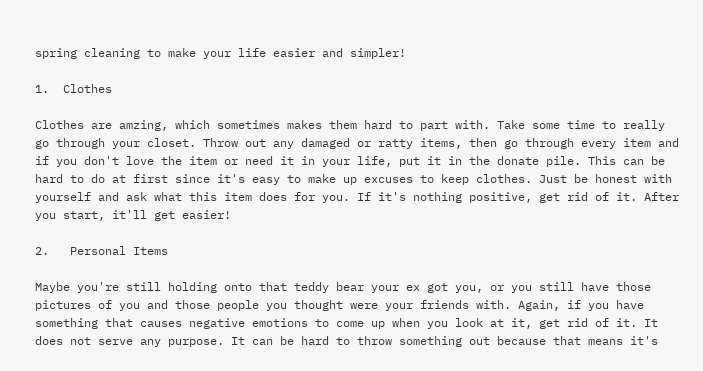spring cleaning to make your life easier and simpler!

1.  Clothes

Clothes are amzing, which sometimes makes them hard to part with. Take some time to really go through your closet. Throw out any damaged or ratty items, then go through every item and if you don't love the item or need it in your life, put it in the donate pile. This can be hard to do at first since it's easy to make up excuses to keep clothes. Just be honest with yourself and ask what this item does for you. If it's nothing positive, get rid of it. After you start, it'll get easier!

2.   Personal Items

Maybe you're still holding onto that teddy bear your ex got you, or you still have those pictures of you and those people you thought were your friends with. Again, if you have something that causes negative emotions to come up when you look at it, get rid of it. It does not serve any purpose. It can be hard to throw something out because that means it's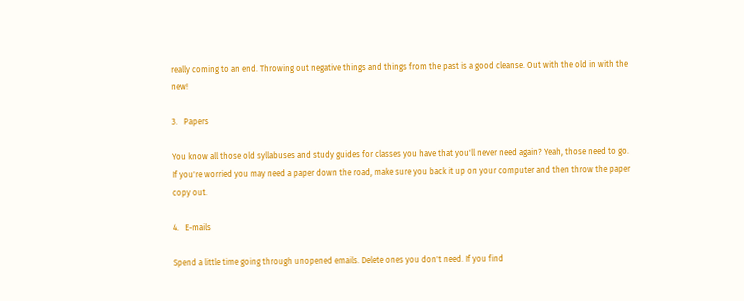really coming to an end. Throwing out negative things and things from the past is a good cleanse. Out with the old in with the new!

3.   Papers

You know all those old syllabuses and study guides for classes you have that you'll never need again? Yeah, those need to go. If you're worried you may need a paper down the road, make sure you back it up on your computer and then throw the paper copy out.

4.   E-mails

Spend a little time going through unopened emails. Delete ones you don't need. If you find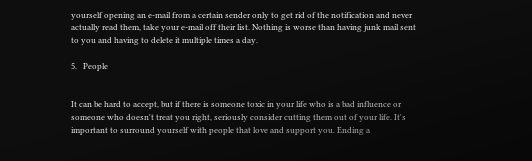yourself opening an e-mail from a certain sender only to get rid of the notification and never actually read them, take your e-mail off their list. Nothing is worse than having junk mail sent to you and having to delete it multiple times a day.

5.   People


It can be hard to accept, but if there is someone toxic in your life who is a bad influence or someone who doesn't treat you right, seriously consider cutting them out of your life. It's important to surround yourself with people that love and support you. Ending a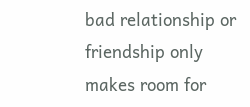bad relationship or friendship only makes room for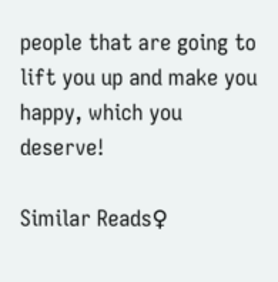people that are going to lift you up and make you happy, which you deserve!

Similar Reads♀